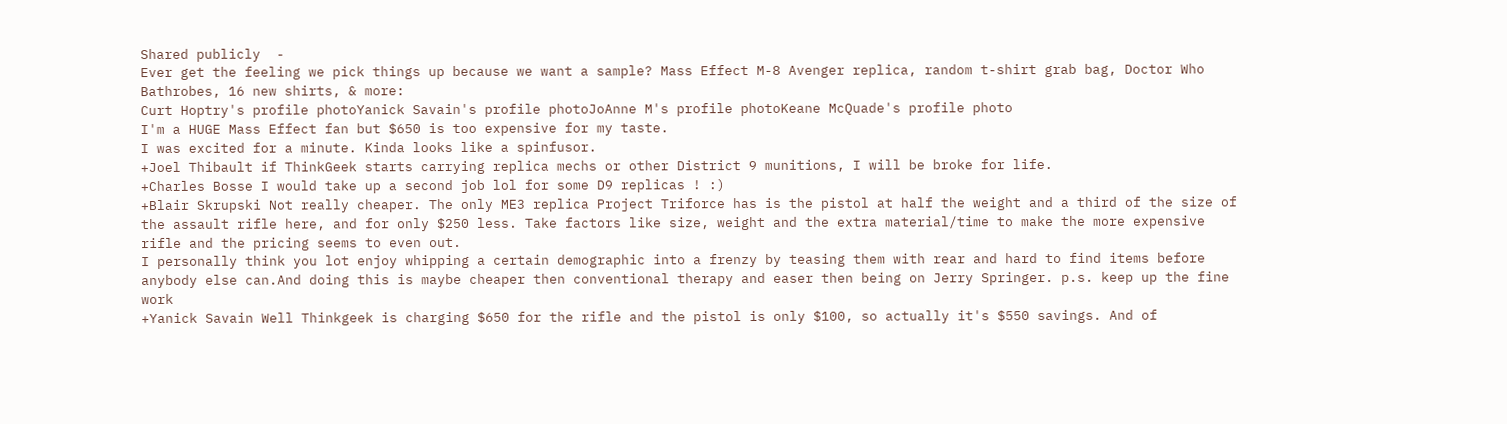Shared publicly  -
Ever get the feeling we pick things up because we want a sample? Mass Effect M-8 Avenger replica, random t-shirt grab bag, Doctor Who Bathrobes, 16 new shirts, & more:
Curt Hoptry's profile photoYanick Savain's profile photoJoAnne M's profile photoKeane McQuade's profile photo
I'm a HUGE Mass Effect fan but $650 is too expensive for my taste.
I was excited for a minute. Kinda looks like a spinfusor.
+Joel Thibault if ThinkGeek starts carrying replica mechs or other District 9 munitions, I will be broke for life.
+Charles Bosse I would take up a second job lol for some D9 replicas ! :)
+Blair Skrupski Not really cheaper. The only ME3 replica Project Triforce has is the pistol at half the weight and a third of the size of the assault rifle here, and for only $250 less. Take factors like size, weight and the extra material/time to make the more expensive rifle and the pricing seems to even out.
I personally think you lot enjoy whipping a certain demographic into a frenzy by teasing them with rear and hard to find items before anybody else can.And doing this is maybe cheaper then conventional therapy and easer then being on Jerry Springer. p.s. keep up the fine work
+Yanick Savain Well Thinkgeek is charging $650 for the rifle and the pistol is only $100, so actually it's $550 savings. And of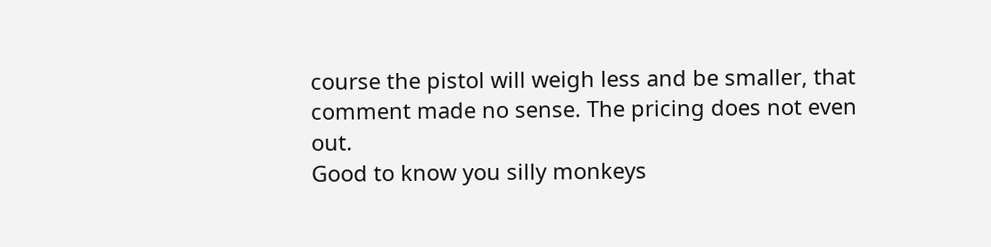course the pistol will weigh less and be smaller, that comment made no sense. The pricing does not even out.
Good to know you silly monkeys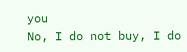you
No, I do not buy, I do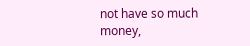not have so much money,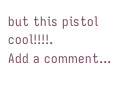but this pistol cool!!!!.
Add a comment...